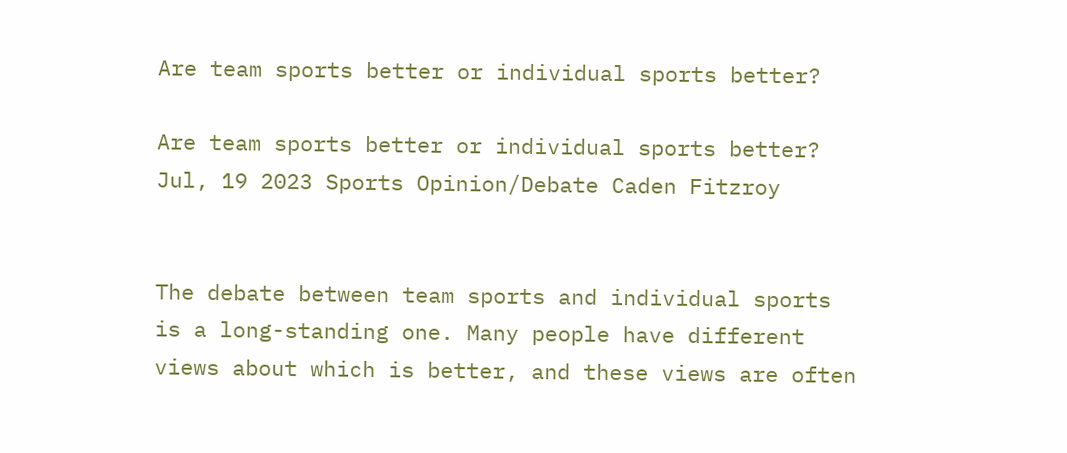Are team sports better or individual sports better?

Are team sports better or individual sports better?
Jul, 19 2023 Sports Opinion/Debate Caden Fitzroy


The debate between team sports and individual sports is a long-standing one. Many people have different views about which is better, and these views are often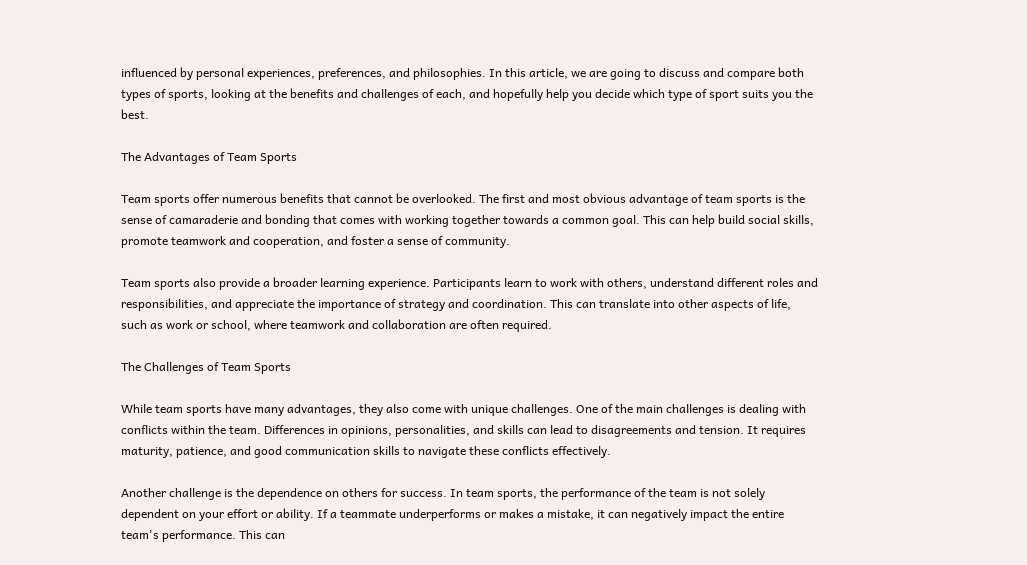influenced by personal experiences, preferences, and philosophies. In this article, we are going to discuss and compare both types of sports, looking at the benefits and challenges of each, and hopefully help you decide which type of sport suits you the best.

The Advantages of Team Sports

Team sports offer numerous benefits that cannot be overlooked. The first and most obvious advantage of team sports is the sense of camaraderie and bonding that comes with working together towards a common goal. This can help build social skills, promote teamwork and cooperation, and foster a sense of community.

Team sports also provide a broader learning experience. Participants learn to work with others, understand different roles and responsibilities, and appreciate the importance of strategy and coordination. This can translate into other aspects of life, such as work or school, where teamwork and collaboration are often required.

The Challenges of Team Sports

While team sports have many advantages, they also come with unique challenges. One of the main challenges is dealing with conflicts within the team. Differences in opinions, personalities, and skills can lead to disagreements and tension. It requires maturity, patience, and good communication skills to navigate these conflicts effectively.

Another challenge is the dependence on others for success. In team sports, the performance of the team is not solely dependent on your effort or ability. If a teammate underperforms or makes a mistake, it can negatively impact the entire team's performance. This can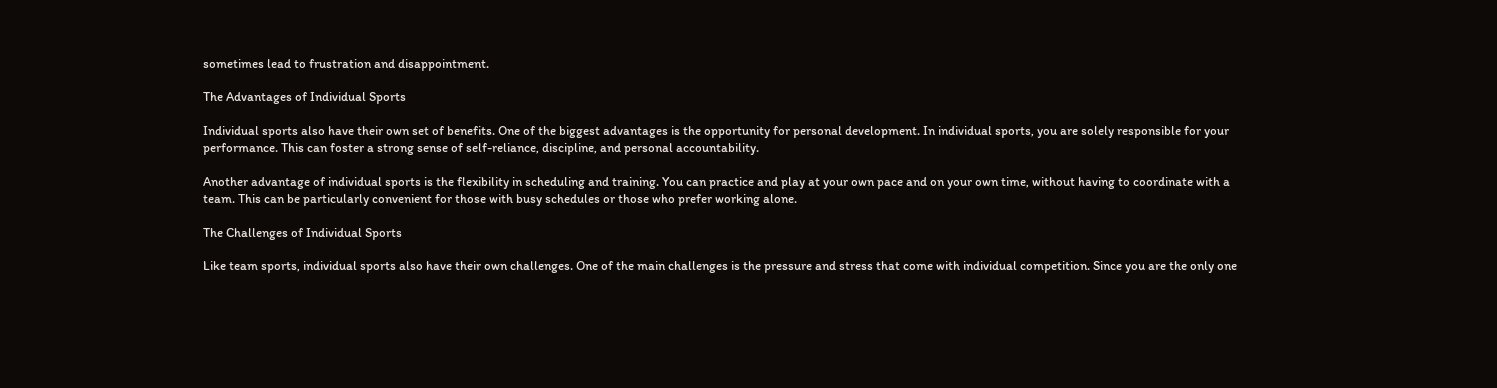sometimes lead to frustration and disappointment.

The Advantages of Individual Sports

Individual sports also have their own set of benefits. One of the biggest advantages is the opportunity for personal development. In individual sports, you are solely responsible for your performance. This can foster a strong sense of self-reliance, discipline, and personal accountability.

Another advantage of individual sports is the flexibility in scheduling and training. You can practice and play at your own pace and on your own time, without having to coordinate with a team. This can be particularly convenient for those with busy schedules or those who prefer working alone.

The Challenges of Individual Sports

Like team sports, individual sports also have their own challenges. One of the main challenges is the pressure and stress that come with individual competition. Since you are the only one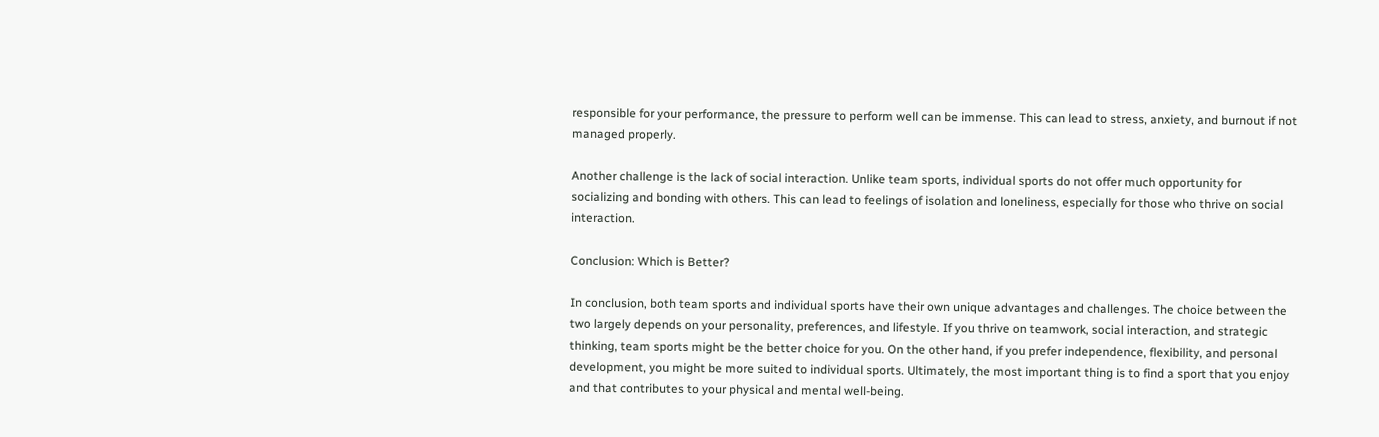responsible for your performance, the pressure to perform well can be immense. This can lead to stress, anxiety, and burnout if not managed properly.

Another challenge is the lack of social interaction. Unlike team sports, individual sports do not offer much opportunity for socializing and bonding with others. This can lead to feelings of isolation and loneliness, especially for those who thrive on social interaction.

Conclusion: Which is Better?

In conclusion, both team sports and individual sports have their own unique advantages and challenges. The choice between the two largely depends on your personality, preferences, and lifestyle. If you thrive on teamwork, social interaction, and strategic thinking, team sports might be the better choice for you. On the other hand, if you prefer independence, flexibility, and personal development, you might be more suited to individual sports. Ultimately, the most important thing is to find a sport that you enjoy and that contributes to your physical and mental well-being.